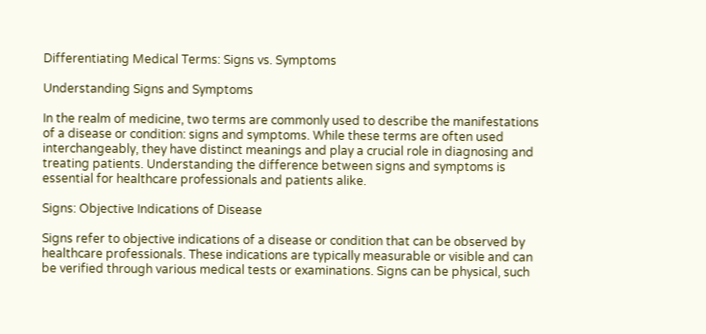Differentiating Medical Terms: Signs vs. Symptoms

Understanding Signs and Symptoms

In the realm of medicine, two terms are commonly used to describe the manifestations of a disease or condition: signs and symptoms. While these terms are often used interchangeably, they have distinct meanings and play a crucial role in diagnosing and treating patients. Understanding the difference between signs and symptoms is essential for healthcare professionals and patients alike.

Signs: Objective Indications of Disease

Signs refer to objective indications of a disease or condition that can be observed by healthcare professionals. These indications are typically measurable or visible and can be verified through various medical tests or examinations. Signs can be physical, such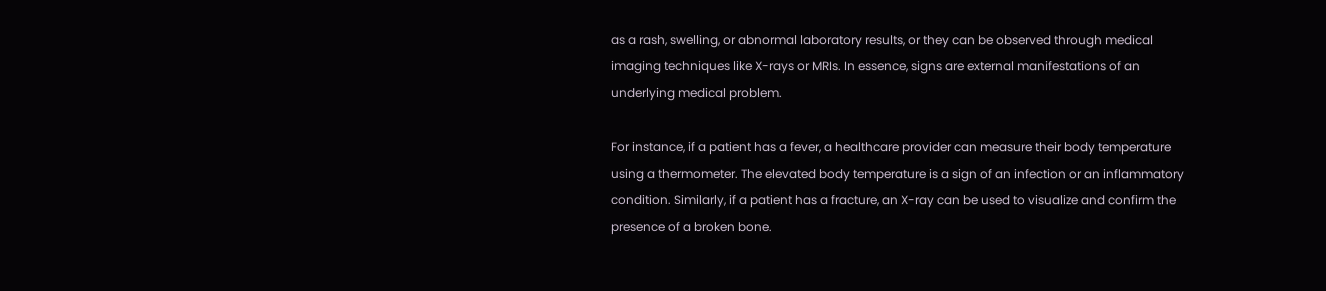as a rash, swelling, or abnormal laboratory results, or they can be observed through medical imaging techniques like X-rays or MRIs. In essence, signs are external manifestations of an underlying medical problem.

For instance, if a patient has a fever, a healthcare provider can measure their body temperature using a thermometer. The elevated body temperature is a sign of an infection or an inflammatory condition. Similarly, if a patient has a fracture, an X-ray can be used to visualize and confirm the presence of a broken bone.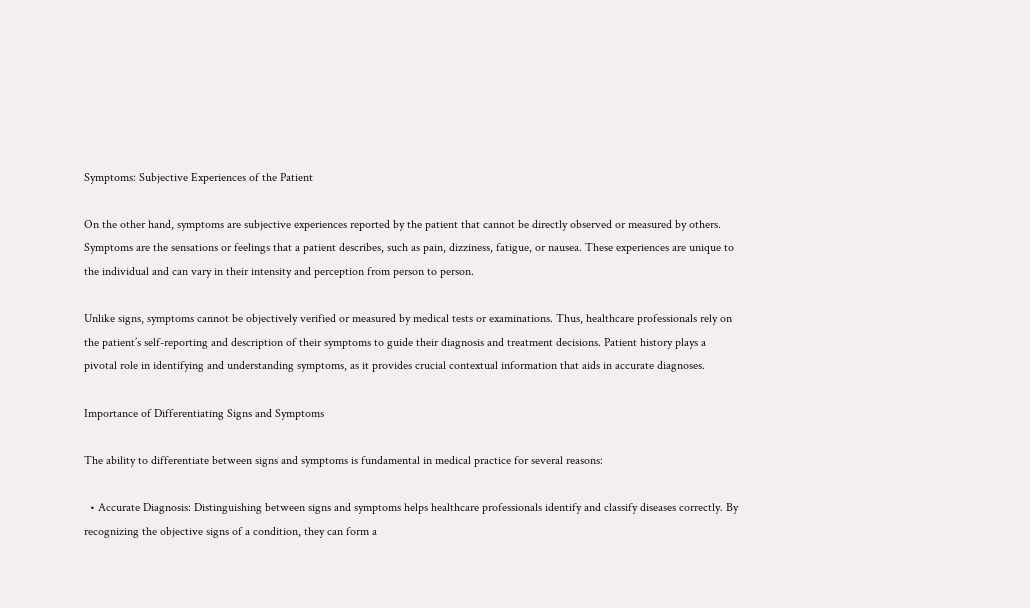Symptoms: Subjective Experiences of the Patient

On the other hand, symptoms are subjective experiences reported by the patient that cannot be directly observed or measured by others. Symptoms are the sensations or feelings that a patient describes, such as pain, dizziness, fatigue, or nausea. These experiences are unique to the individual and can vary in their intensity and perception from person to person.

Unlike signs, symptoms cannot be objectively verified or measured by medical tests or examinations. Thus, healthcare professionals rely on the patient’s self-reporting and description of their symptoms to guide their diagnosis and treatment decisions. Patient history plays a pivotal role in identifying and understanding symptoms, as it provides crucial contextual information that aids in accurate diagnoses.

Importance of Differentiating Signs and Symptoms

The ability to differentiate between signs and symptoms is fundamental in medical practice for several reasons:

  • Accurate Diagnosis: Distinguishing between signs and symptoms helps healthcare professionals identify and classify diseases correctly. By recognizing the objective signs of a condition, they can form a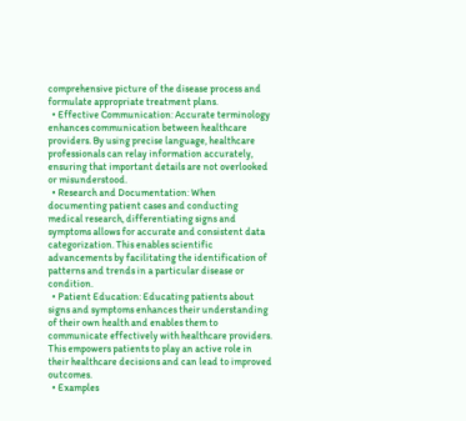comprehensive picture of the disease process and formulate appropriate treatment plans.
  • Effective Communication: Accurate terminology enhances communication between healthcare providers. By using precise language, healthcare professionals can relay information accurately, ensuring that important details are not overlooked or misunderstood.
  • Research and Documentation: When documenting patient cases and conducting medical research, differentiating signs and symptoms allows for accurate and consistent data categorization. This enables scientific advancements by facilitating the identification of patterns and trends in a particular disease or condition.
  • Patient Education: Educating patients about signs and symptoms enhances their understanding of their own health and enables them to communicate effectively with healthcare providers. This empowers patients to play an active role in their healthcare decisions and can lead to improved outcomes.
  • Examples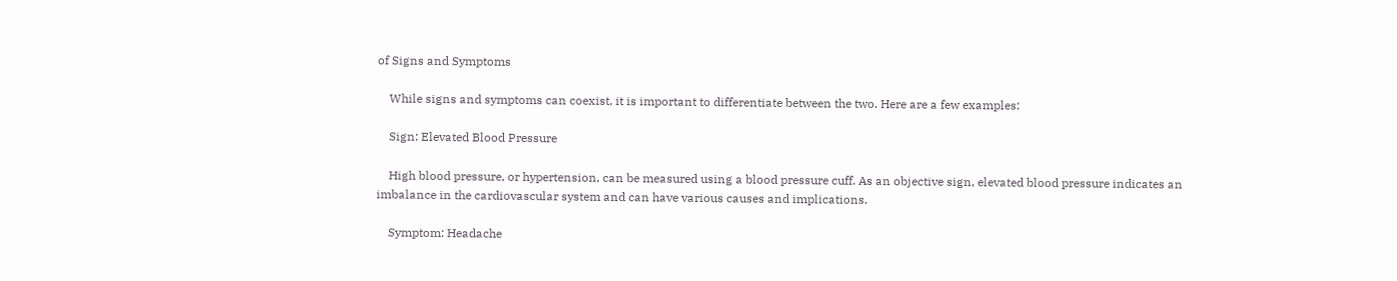of Signs and Symptoms

    While signs and symptoms can coexist, it is important to differentiate between the two. Here are a few examples:

    Sign: Elevated Blood Pressure

    High blood pressure, or hypertension, can be measured using a blood pressure cuff. As an objective sign, elevated blood pressure indicates an imbalance in the cardiovascular system and can have various causes and implications.

    Symptom: Headache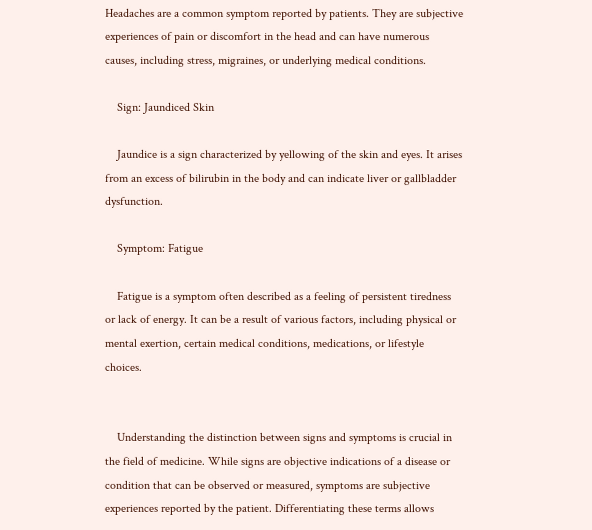Headaches are a common symptom reported by patients. They are subjective experiences of pain or discomfort in the head and can have numerous causes, including stress, migraines, or underlying medical conditions.

    Sign: Jaundiced Skin

    Jaundice is a sign characterized by yellowing of the skin and eyes. It arises from an excess of bilirubin in the body and can indicate liver or gallbladder dysfunction.

    Symptom: Fatigue

    Fatigue is a symptom often described as a feeling of persistent tiredness or lack of energy. It can be a result of various factors, including physical or mental exertion, certain medical conditions, medications, or lifestyle choices.


    Understanding the distinction between signs and symptoms is crucial in the field of medicine. While signs are objective indications of a disease or condition that can be observed or measured, symptoms are subjective experiences reported by the patient. Differentiating these terms allows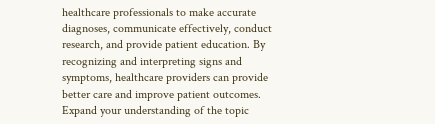healthcare professionals to make accurate diagnoses, communicate effectively, conduct research, and provide patient education. By recognizing and interpreting signs and symptoms, healthcare providers can provide better care and improve patient outcomes. Expand your understanding of the topic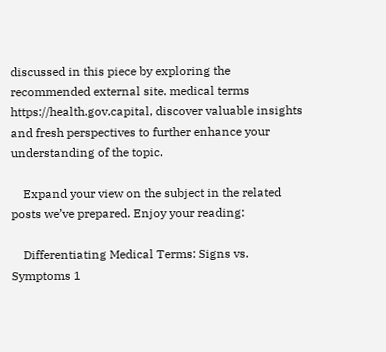discussed in this piece by exploring the recommended external site. medical terms https://health.gov.capital, discover valuable insights and fresh perspectives to further enhance your understanding of the topic.

    Expand your view on the subject in the related posts we’ve prepared. Enjoy your reading:

    Differentiating Medical Terms: Signs vs. Symptoms 1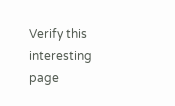Verify this interesting page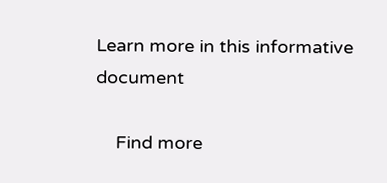Learn more in this informative document

    Find more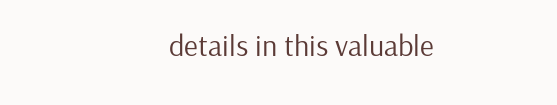details in this valuable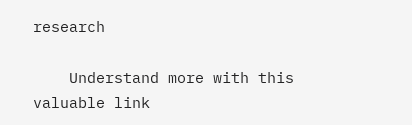research

    Understand more with this valuable link